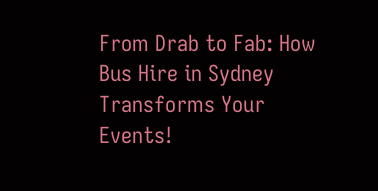From Drab to Fab: How Bus Hire in Sydney Transforms Your Events!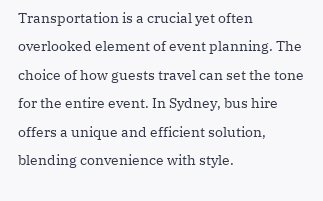Transportation is a crucial yet often overlooked element of event planning. The choice of how guests travel can set the tone for the entire event. In Sydney, bus hire offers a unique and efficient solution, blending convenience with style.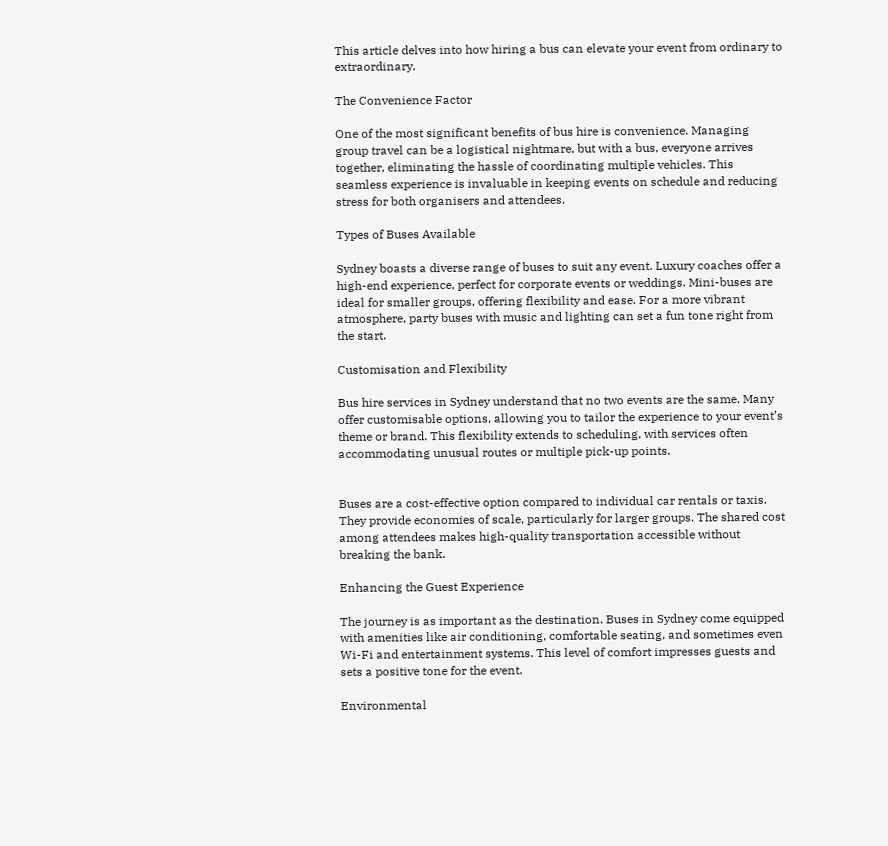This article delves into how hiring a bus can elevate your event from ordinary to extraordinary.

The Convenience Factor

One of the most significant benefits of bus hire is convenience. Managing group travel can be a logistical nightmare, but with a bus, everyone arrives together, eliminating the hassle of coordinating multiple vehicles. This seamless experience is invaluable in keeping events on schedule and reducing stress for both organisers and attendees.

Types of Buses Available

Sydney boasts a diverse range of buses to suit any event. Luxury coaches offer a high-end experience, perfect for corporate events or weddings. Mini-buses are ideal for smaller groups, offering flexibility and ease. For a more vibrant atmosphere, party buses with music and lighting can set a fun tone right from the start.

Customisation and Flexibility

Bus hire services in Sydney understand that no two events are the same. Many offer customisable options, allowing you to tailor the experience to your event’s theme or brand. This flexibility extends to scheduling, with services often accommodating unusual routes or multiple pick-up points.


Buses are a cost-effective option compared to individual car rentals or taxis. They provide economies of scale, particularly for larger groups. The shared cost among attendees makes high-quality transportation accessible without breaking the bank.

Enhancing the Guest Experience

The journey is as important as the destination. Buses in Sydney come equipped with amenities like air conditioning, comfortable seating, and sometimes even Wi-Fi and entertainment systems. This level of comfort impresses guests and sets a positive tone for the event.

Environmental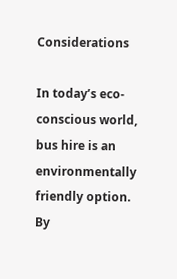Considerations

In today’s eco-conscious world, bus hire is an environmentally friendly option. By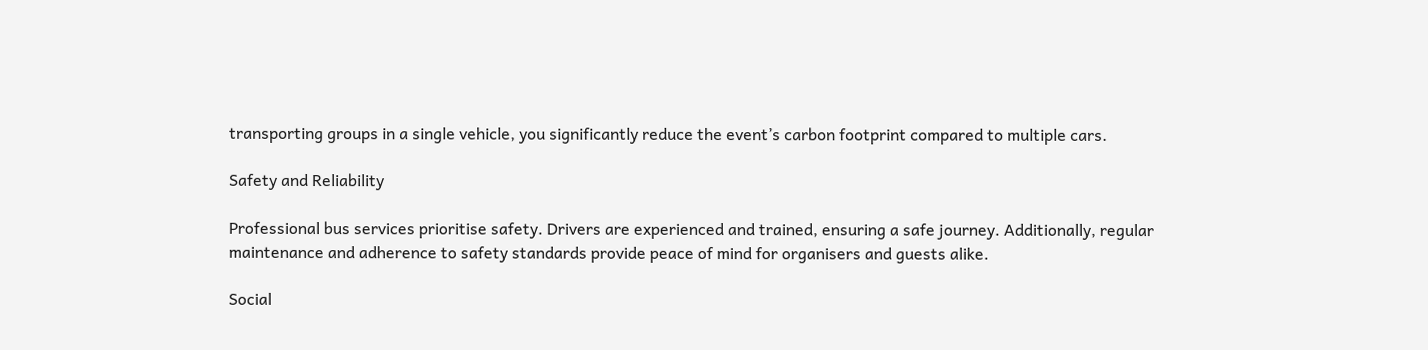transporting groups in a single vehicle, you significantly reduce the event’s carbon footprint compared to multiple cars.

Safety and Reliability

Professional bus services prioritise safety. Drivers are experienced and trained, ensuring a safe journey. Additionally, regular maintenance and adherence to safety standards provide peace of mind for organisers and guests alike.

Social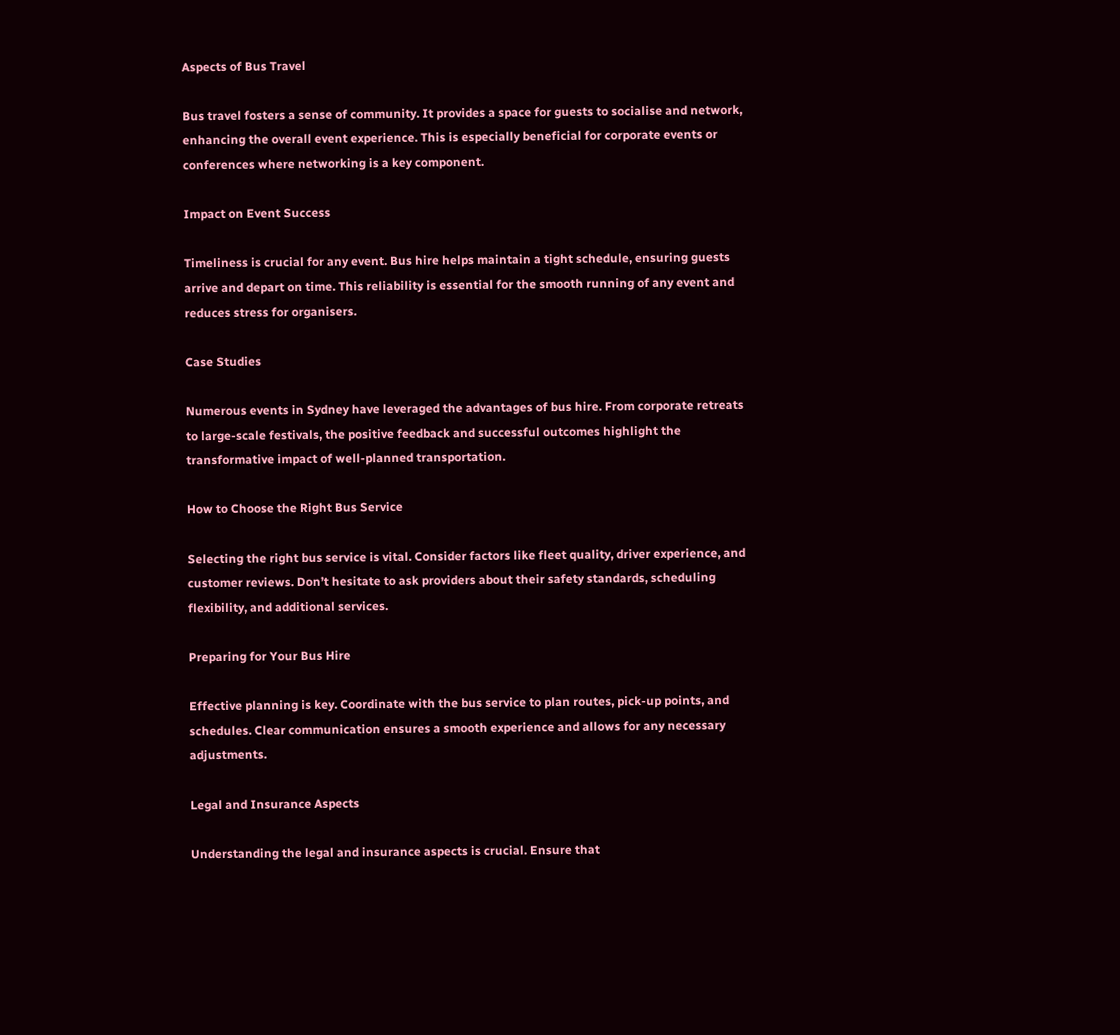Aspects of Bus Travel

Bus travel fosters a sense of community. It provides a space for guests to socialise and network, enhancing the overall event experience. This is especially beneficial for corporate events or conferences where networking is a key component.

Impact on Event Success

Timeliness is crucial for any event. Bus hire helps maintain a tight schedule, ensuring guests arrive and depart on time. This reliability is essential for the smooth running of any event and reduces stress for organisers.

Case Studies

Numerous events in Sydney have leveraged the advantages of bus hire. From corporate retreats to large-scale festivals, the positive feedback and successful outcomes highlight the transformative impact of well-planned transportation.

How to Choose the Right Bus Service

Selecting the right bus service is vital. Consider factors like fleet quality, driver experience, and customer reviews. Don’t hesitate to ask providers about their safety standards, scheduling flexibility, and additional services.

Preparing for Your Bus Hire

Effective planning is key. Coordinate with the bus service to plan routes, pick-up points, and schedules. Clear communication ensures a smooth experience and allows for any necessary adjustments.

Legal and Insurance Aspects

Understanding the legal and insurance aspects is crucial. Ensure that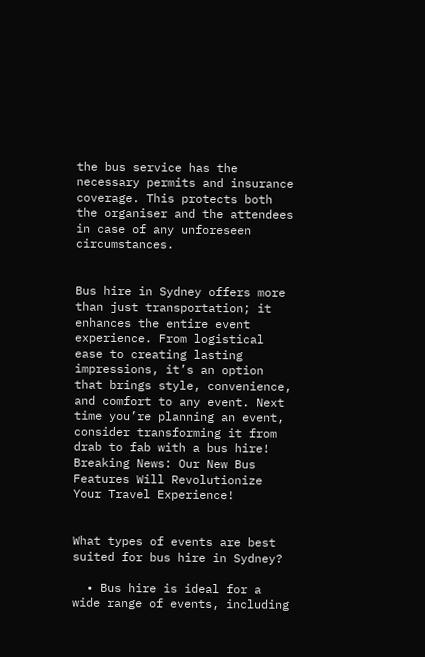the bus service has the necessary permits and insurance coverage. This protects both the organiser and the attendees in case of any unforeseen circumstances.


Bus hire in Sydney offers more than just transportation; it enhances the entire event experience. From logistical ease to creating lasting impressions, it’s an option that brings style, convenience, and comfort to any event. Next time you’re planning an event, consider transforming it from drab to fab with a bus hire! Breaking News: Our New Bus Features Will Revolutionize Your Travel Experience!


What types of events are best suited for bus hire in Sydney?

  • Bus hire is ideal for a wide range of events, including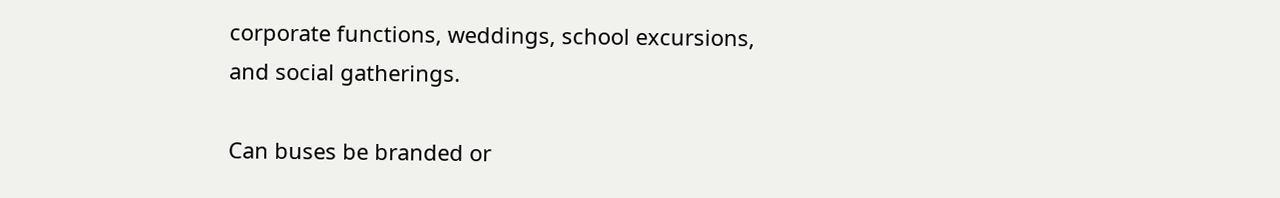corporate functions, weddings, school excursions, and social gatherings.

Can buses be branded or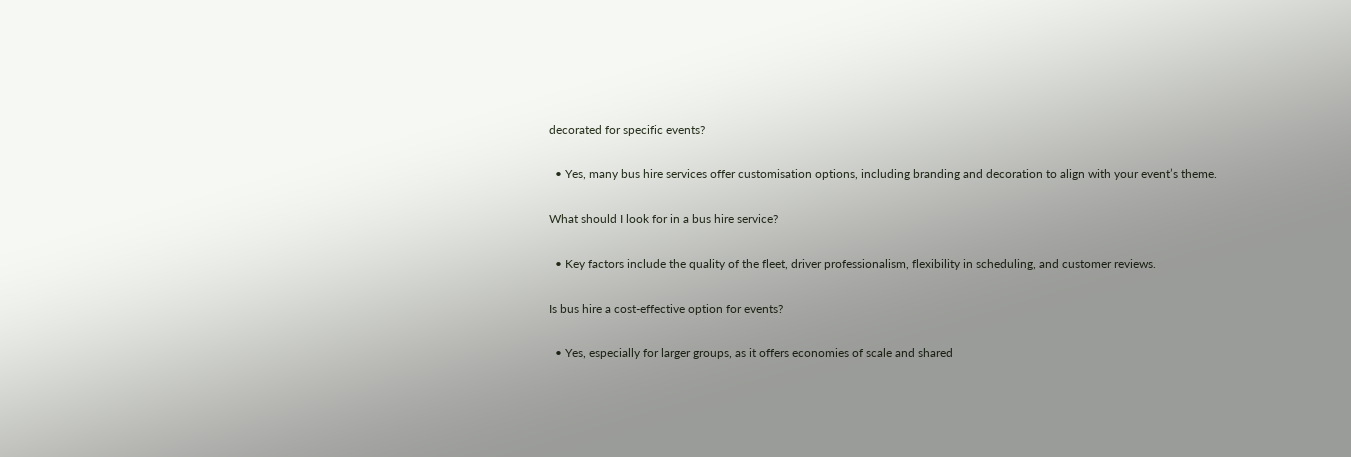decorated for specific events?

  • Yes, many bus hire services offer customisation options, including branding and decoration to align with your event’s theme.

What should I look for in a bus hire service?

  • Key factors include the quality of the fleet, driver professionalism, flexibility in scheduling, and customer reviews.

Is bus hire a cost-effective option for events?

  • Yes, especially for larger groups, as it offers economies of scale and shared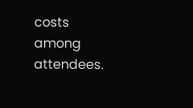costs among attendees.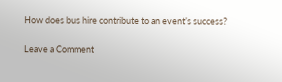How does bus hire contribute to an event’s success?

Leave a Comment